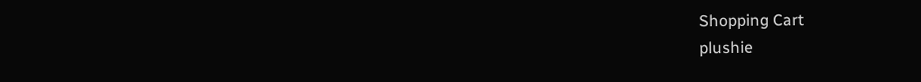Shopping Cart
plushie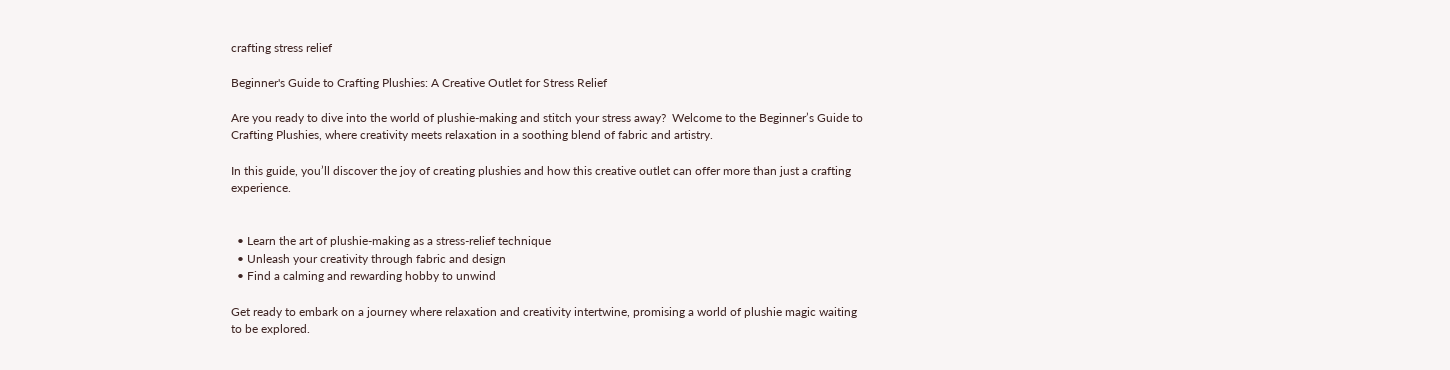crafting stress relief

Beginner's Guide to Crafting Plushies: A Creative Outlet for Stress Relief

Are you ready to dive into the world of plushie-making and stitch your stress away?  Welcome to the Beginner’s Guide to Crafting Plushies, where creativity meets relaxation in a soothing blend of fabric and artistry.

In this guide, you’ll discover the joy of creating plushies and how this creative outlet can offer more than just a crafting experience.


  • Learn the art of plushie-making as a stress-relief technique
  • Unleash your creativity through fabric and design
  • Find a calming and rewarding hobby to unwind

Get ready to embark on a journey where relaxation and creativity intertwine, promising a world of plushie magic waiting to be explored.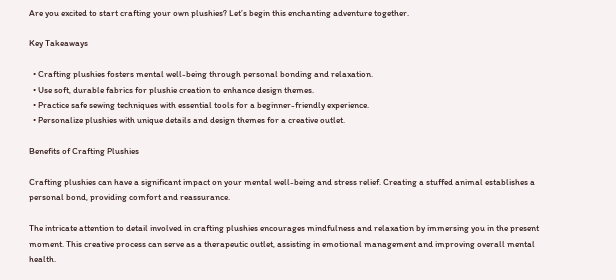Are you excited to start crafting your own plushies? Let’s begin this enchanting adventure together.

Key Takeaways

  • Crafting plushies fosters mental well-being through personal bonding and relaxation.
  • Use soft, durable fabrics for plushie creation to enhance design themes.
  • Practice safe sewing techniques with essential tools for a beginner-friendly experience.
  • Personalize plushies with unique details and design themes for a creative outlet.

Benefits of Crafting Plushies

Crafting plushies can have a significant impact on your mental well-being and stress relief. Creating a stuffed animal establishes a personal bond, providing comfort and reassurance.

The intricate attention to detail involved in crafting plushies encourages mindfulness and relaxation by immersing you in the present moment. This creative process can serve as a therapeutic outlet, assisting in emotional management and improving overall mental health.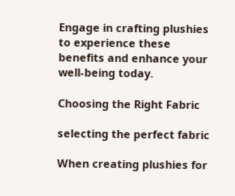Engage in crafting plushies to experience these benefits and enhance your well-being today.

Choosing the Right Fabric

selecting the perfect fabric

When creating plushies for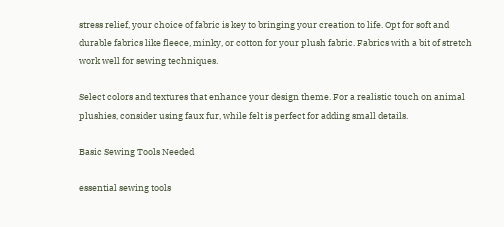stress relief, your choice of fabric is key to bringing your creation to life. Opt for soft and durable fabrics like fleece, minky, or cotton for your plush fabric. Fabrics with a bit of stretch work well for sewing techniques.

Select colors and textures that enhance your design theme. For a realistic touch on animal plushies, consider using faux fur, while felt is perfect for adding small details.

Basic Sewing Tools Needed

essential sewing tools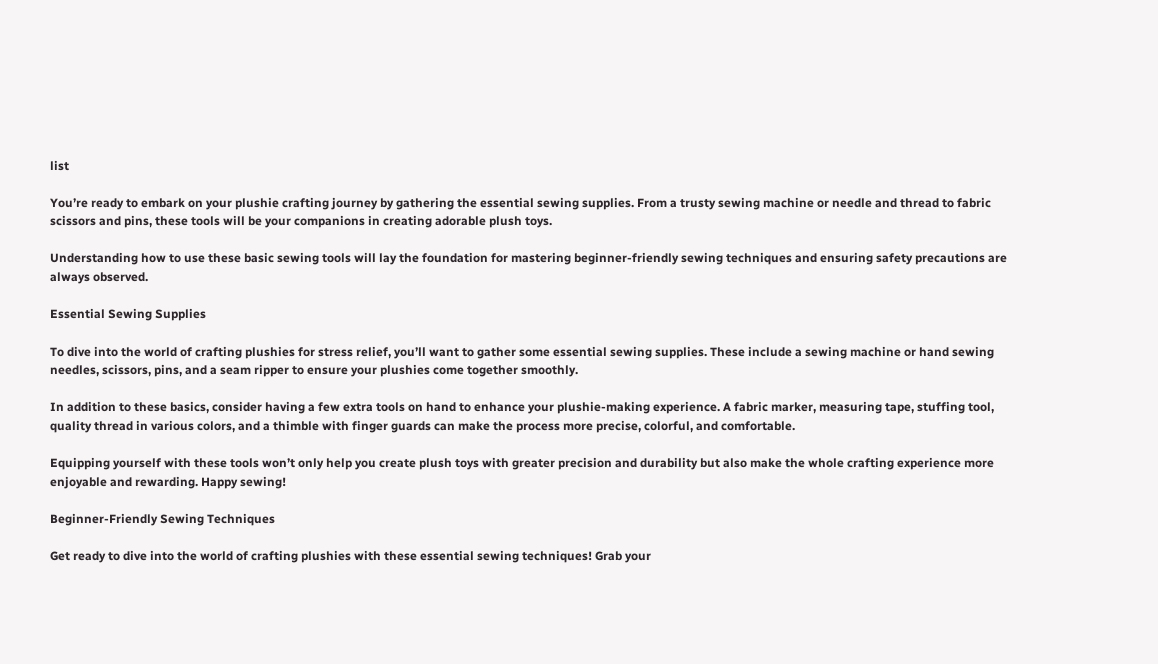list

You’re ready to embark on your plushie crafting journey by gathering the essential sewing supplies. From a trusty sewing machine or needle and thread to fabric scissors and pins, these tools will be your companions in creating adorable plush toys.

Understanding how to use these basic sewing tools will lay the foundation for mastering beginner-friendly sewing techniques and ensuring safety precautions are always observed.

Essential Sewing Supplies

To dive into the world of crafting plushies for stress relief, you’ll want to gather some essential sewing supplies. These include a sewing machine or hand sewing needles, scissors, pins, and a seam ripper to ensure your plushies come together smoothly.

In addition to these basics, consider having a few extra tools on hand to enhance your plushie-making experience. A fabric marker, measuring tape, stuffing tool, quality thread in various colors, and a thimble with finger guards can make the process more precise, colorful, and comfortable.

Equipping yourself with these tools won’t only help you create plush toys with greater precision and durability but also make the whole crafting experience more enjoyable and rewarding. Happy sewing!

Beginner-Friendly Sewing Techniques

Get ready to dive into the world of crafting plushies with these essential sewing techniques! Grab your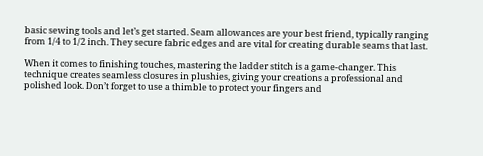basic sewing tools and let’s get started. Seam allowances are your best friend, typically ranging from 1/4 to 1/2 inch. They secure fabric edges and are vital for creating durable seams that last.

When it comes to finishing touches, mastering the ladder stitch is a game-changer. This technique creates seamless closures in plushies, giving your creations a professional and polished look. Don’t forget to use a thimble to protect your fingers and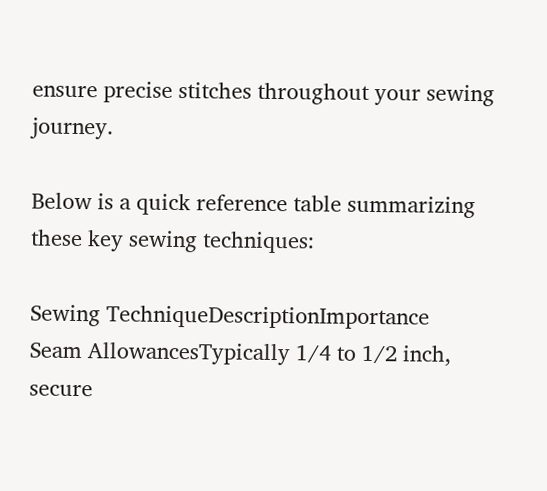ensure precise stitches throughout your sewing journey.

Below is a quick reference table summarizing these key sewing techniques:

Sewing TechniqueDescriptionImportance
Seam AllowancesTypically 1/4 to 1/2 inch, secure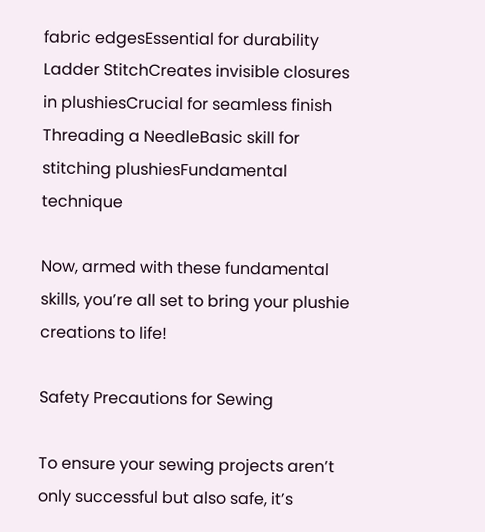fabric edgesEssential for durability
Ladder StitchCreates invisible closures in plushiesCrucial for seamless finish
Threading a NeedleBasic skill for stitching plushiesFundamental technique

Now, armed with these fundamental skills, you’re all set to bring your plushie creations to life!

Safety Precautions for Sewing

To ensure your sewing projects aren’t only successful but also safe, it’s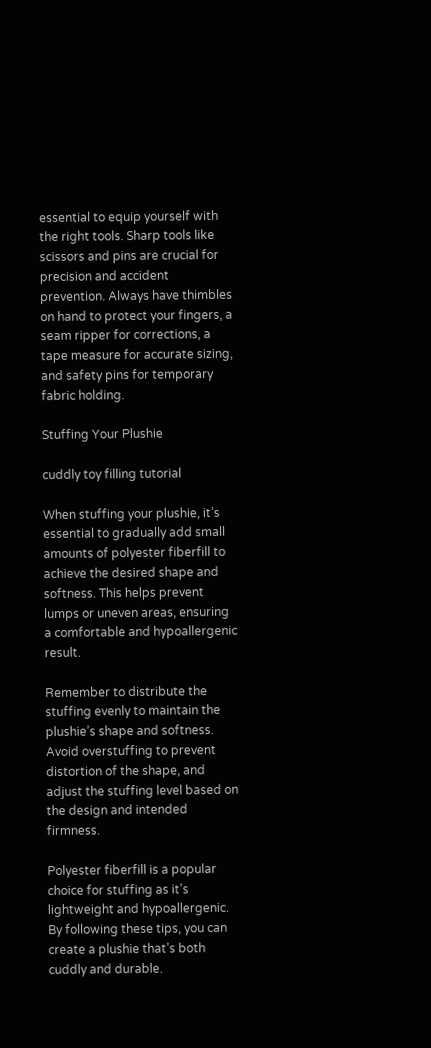essential to equip yourself with the right tools. Sharp tools like scissors and pins are crucial for precision and accident prevention. Always have thimbles on hand to protect your fingers, a seam ripper for corrections, a tape measure for accurate sizing, and safety pins for temporary fabric holding.

Stuffing Your Plushie

cuddly toy filling tutorial

When stuffing your plushie, it’s essential to gradually add small amounts of polyester fiberfill to achieve the desired shape and softness. This helps prevent lumps or uneven areas, ensuring a comfortable and hypoallergenic result.

Remember to distribute the stuffing evenly to maintain the plushie’s shape and softness. Avoid overstuffing to prevent distortion of the shape, and adjust the stuffing level based on the design and intended firmness.

Polyester fiberfill is a popular choice for stuffing as it’s lightweight and hypoallergenic. By following these tips, you can create a plushie that’s both cuddly and durable.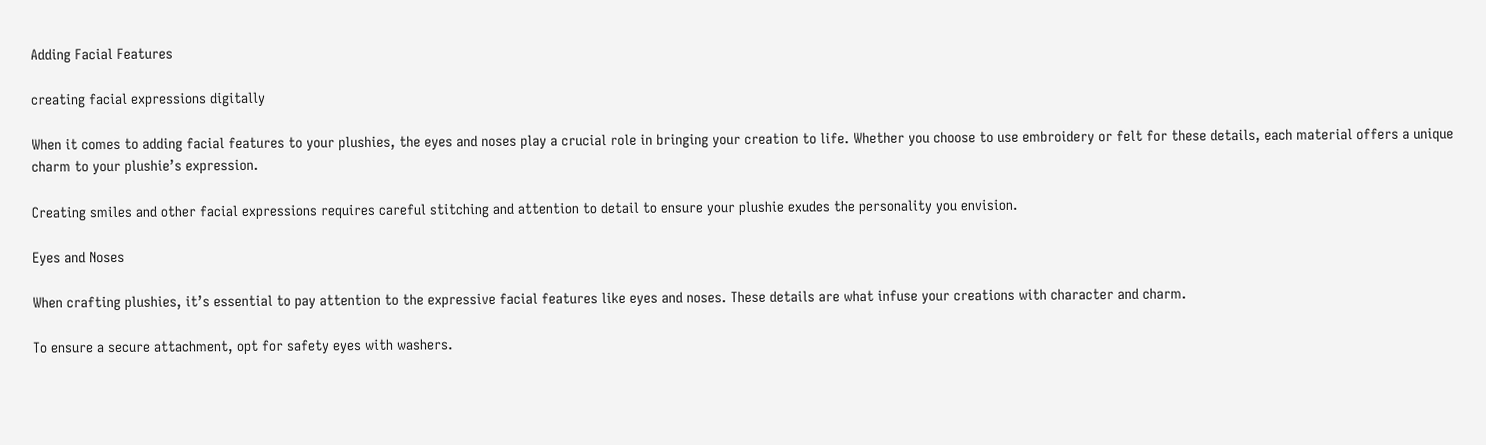Adding Facial Features

creating facial expressions digitally

When it comes to adding facial features to your plushies, the eyes and noses play a crucial role in bringing your creation to life. Whether you choose to use embroidery or felt for these details, each material offers a unique charm to your plushie’s expression.

Creating smiles and other facial expressions requires careful stitching and attention to detail to ensure your plushie exudes the personality you envision.

Eyes and Noses

When crafting plushies, it’s essential to pay attention to the expressive facial features like eyes and noses. These details are what infuse your creations with character and charm.

To ensure a secure attachment, opt for safety eyes with washers.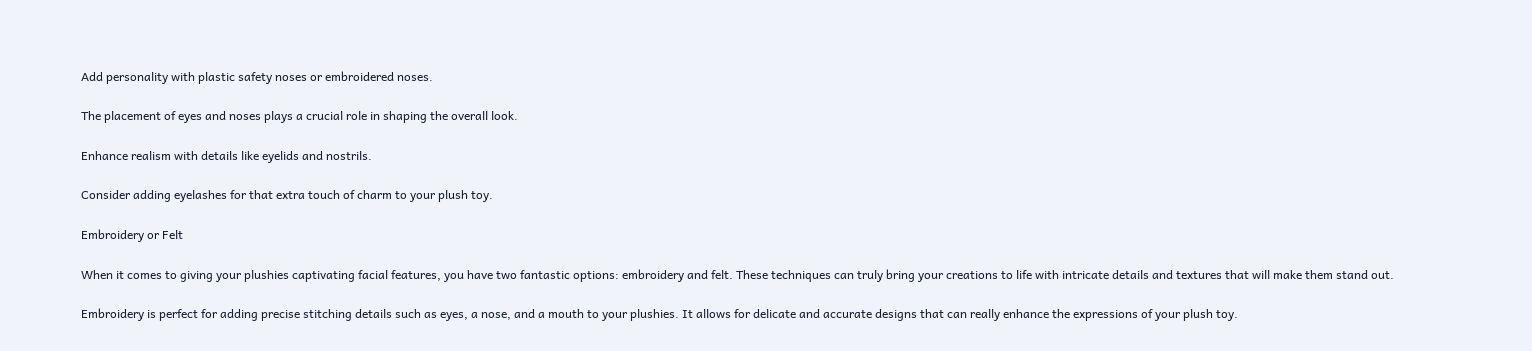Add personality with plastic safety noses or embroidered noses.

The placement of eyes and noses plays a crucial role in shaping the overall look.

Enhance realism with details like eyelids and nostrils.

Consider adding eyelashes for that extra touch of charm to your plush toy.

Embroidery or Felt

When it comes to giving your plushies captivating facial features, you have two fantastic options: embroidery and felt. These techniques can truly bring your creations to life with intricate details and textures that will make them stand out.

Embroidery is perfect for adding precise stitching details such as eyes, a nose, and a mouth to your plushies. It allows for delicate and accurate designs that can really enhance the expressions of your plush toy.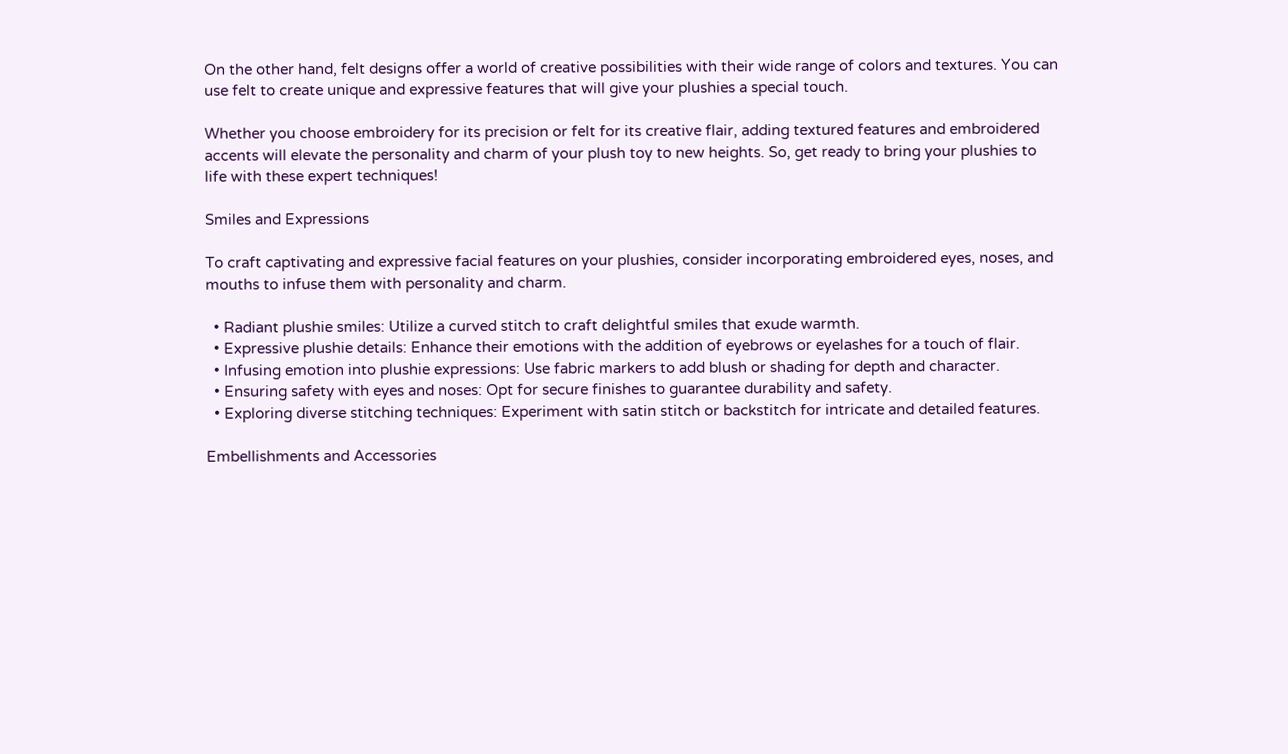On the other hand, felt designs offer a world of creative possibilities with their wide range of colors and textures. You can use felt to create unique and expressive features that will give your plushies a special touch.

Whether you choose embroidery for its precision or felt for its creative flair, adding textured features and embroidered accents will elevate the personality and charm of your plush toy to new heights. So, get ready to bring your plushies to life with these expert techniques!

Smiles and Expressions

To craft captivating and expressive facial features on your plushies, consider incorporating embroidered eyes, noses, and mouths to infuse them with personality and charm.

  • Radiant plushie smiles: Utilize a curved stitch to craft delightful smiles that exude warmth.
  • Expressive plushie details: Enhance their emotions with the addition of eyebrows or eyelashes for a touch of flair.
  • Infusing emotion into plushie expressions: Use fabric markers to add blush or shading for depth and character.
  • Ensuring safety with eyes and noses: Opt for secure finishes to guarantee durability and safety.
  • Exploring diverse stitching techniques: Experiment with satin stitch or backstitch for intricate and detailed features.

Embellishments and Accessories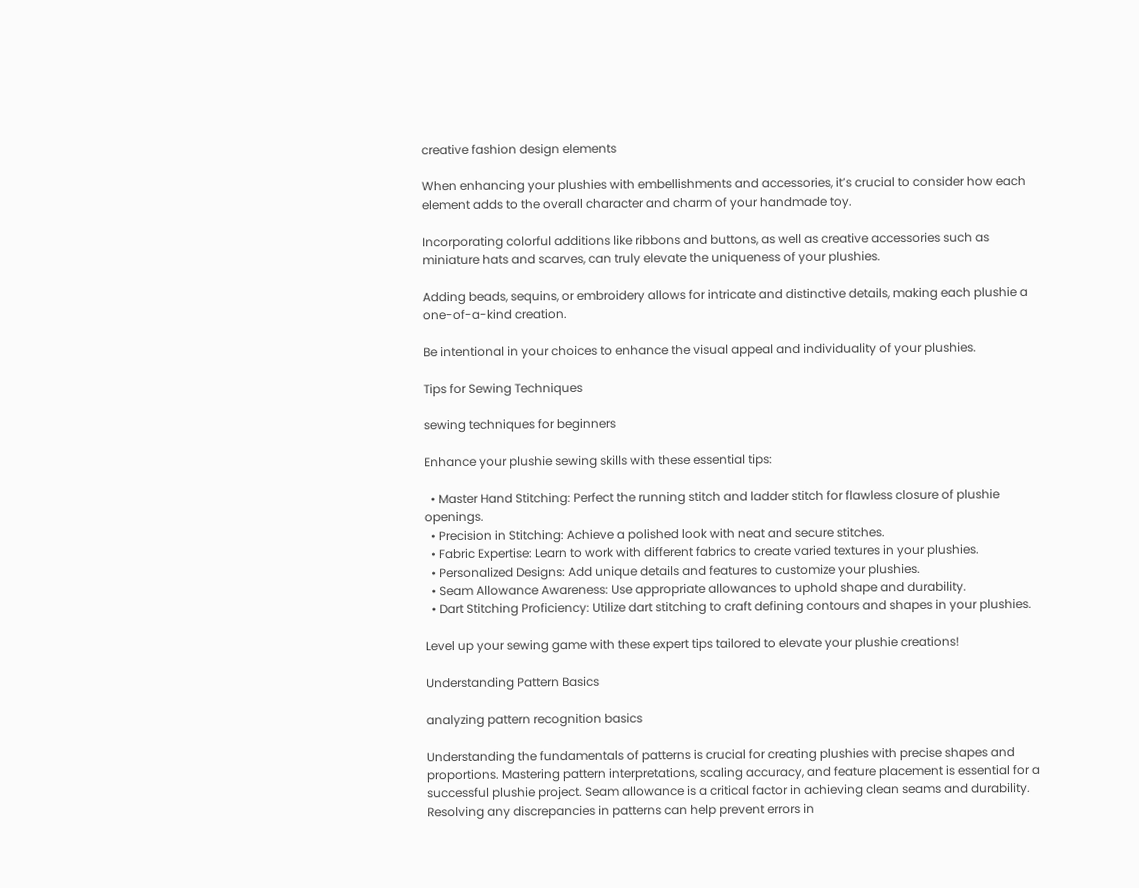creative fashion design elements

When enhancing your plushies with embellishments and accessories, it’s crucial to consider how each element adds to the overall character and charm of your handmade toy.

Incorporating colorful additions like ribbons and buttons, as well as creative accessories such as miniature hats and scarves, can truly elevate the uniqueness of your plushies.

Adding beads, sequins, or embroidery allows for intricate and distinctive details, making each plushie a one-of-a-kind creation.

Be intentional in your choices to enhance the visual appeal and individuality of your plushies.

Tips for Sewing Techniques

sewing techniques for beginners

Enhance your plushie sewing skills with these essential tips:

  • Master Hand Stitching: Perfect the running stitch and ladder stitch for flawless closure of plushie openings.
  • Precision in Stitching: Achieve a polished look with neat and secure stitches.
  • Fabric Expertise: Learn to work with different fabrics to create varied textures in your plushies.
  • Personalized Designs: Add unique details and features to customize your plushies.
  • Seam Allowance Awareness: Use appropriate allowances to uphold shape and durability.
  • Dart Stitching Proficiency: Utilize dart stitching to craft defining contours and shapes in your plushies.

Level up your sewing game with these expert tips tailored to elevate your plushie creations!

Understanding Pattern Basics

analyzing pattern recognition basics

Understanding the fundamentals of patterns is crucial for creating plushies with precise shapes and proportions. Mastering pattern interpretations, scaling accuracy, and feature placement is essential for a successful plushie project. Seam allowance is a critical factor in achieving clean seams and durability. Resolving any discrepancies in patterns can help prevent errors in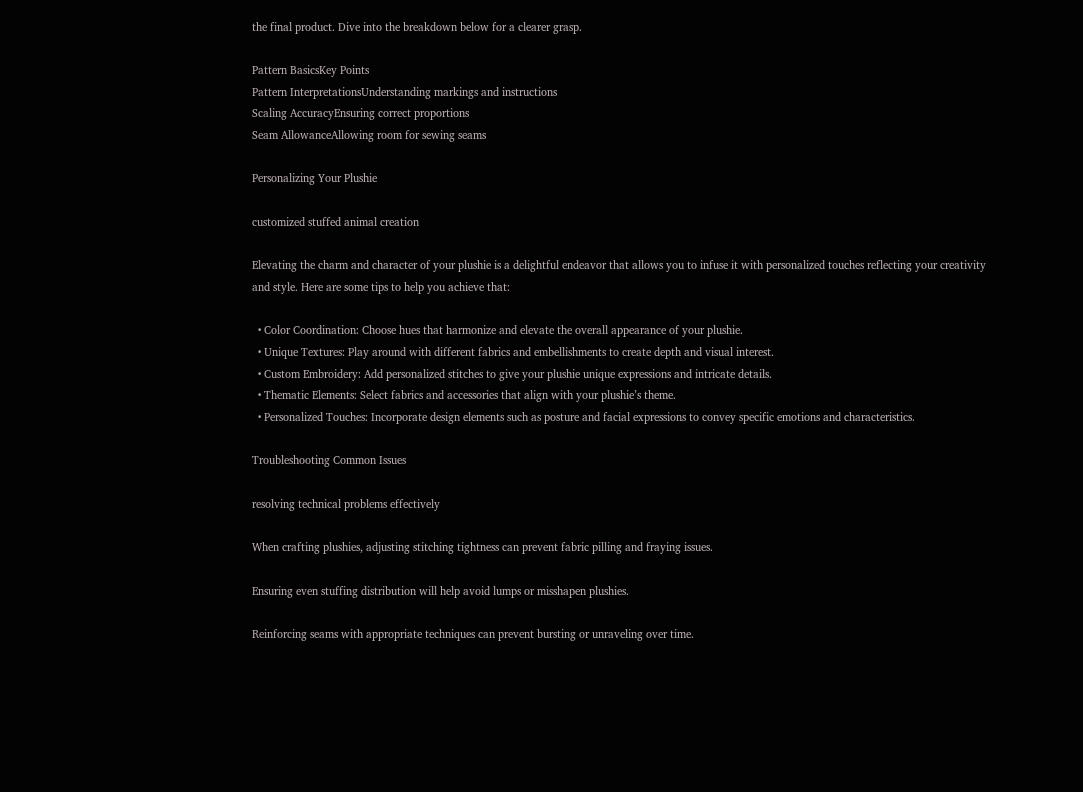the final product. Dive into the breakdown below for a clearer grasp.

Pattern BasicsKey Points
Pattern InterpretationsUnderstanding markings and instructions
Scaling AccuracyEnsuring correct proportions
Seam AllowanceAllowing room for sewing seams

Personalizing Your Plushie

customized stuffed animal creation

Elevating the charm and character of your plushie is a delightful endeavor that allows you to infuse it with personalized touches reflecting your creativity and style. Here are some tips to help you achieve that:

  • Color Coordination: Choose hues that harmonize and elevate the overall appearance of your plushie.
  • Unique Textures: Play around with different fabrics and embellishments to create depth and visual interest.
  • Custom Embroidery: Add personalized stitches to give your plushie unique expressions and intricate details.
  • Thematic Elements: Select fabrics and accessories that align with your plushie’s theme.
  • Personalized Touches: Incorporate design elements such as posture and facial expressions to convey specific emotions and characteristics.

Troubleshooting Common Issues

resolving technical problems effectively

When crafting plushies, adjusting stitching tightness can prevent fabric pilling and fraying issues.

Ensuring even stuffing distribution will help avoid lumps or misshapen plushies.

Reinforcing seams with appropriate techniques can prevent bursting or unraveling over time.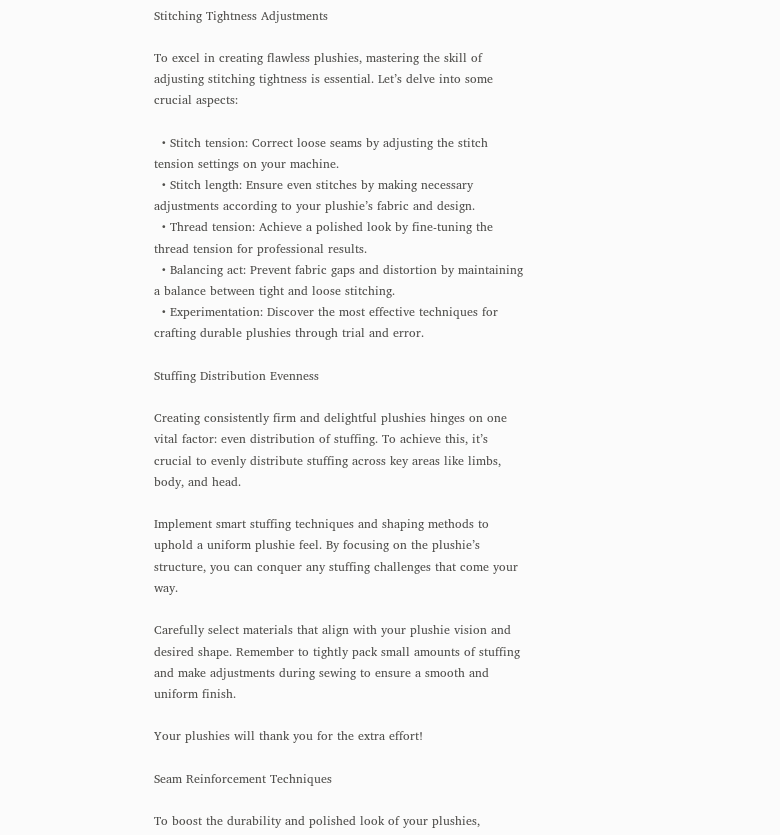Stitching Tightness Adjustments

To excel in creating flawless plushies, mastering the skill of adjusting stitching tightness is essential. Let’s delve into some crucial aspects:

  • Stitch tension: Correct loose seams by adjusting the stitch tension settings on your machine.
  • Stitch length: Ensure even stitches by making necessary adjustments according to your plushie’s fabric and design.
  • Thread tension: Achieve a polished look by fine-tuning the thread tension for professional results.
  • Balancing act: Prevent fabric gaps and distortion by maintaining a balance between tight and loose stitching.
  • Experimentation: Discover the most effective techniques for crafting durable plushies through trial and error.

Stuffing Distribution Evenness

Creating consistently firm and delightful plushies hinges on one vital factor: even distribution of stuffing. To achieve this, it’s crucial to evenly distribute stuffing across key areas like limbs, body, and head.

Implement smart stuffing techniques and shaping methods to uphold a uniform plushie feel. By focusing on the plushie’s structure, you can conquer any stuffing challenges that come your way.

Carefully select materials that align with your plushie vision and desired shape. Remember to tightly pack small amounts of stuffing and make adjustments during sewing to ensure a smooth and uniform finish.

Your plushies will thank you for the extra effort!

Seam Reinforcement Techniques

To boost the durability and polished look of your plushies,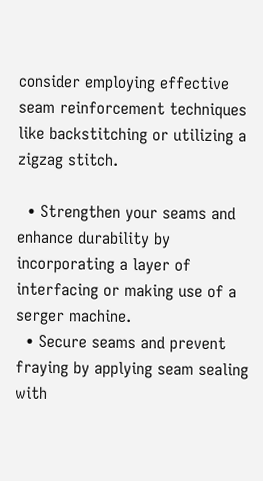consider employing effective seam reinforcement techniques like backstitching or utilizing a zigzag stitch.

  • Strengthen your seams and enhance durability by incorporating a layer of interfacing or making use of a serger machine.
  • Secure seams and prevent fraying by applying seam sealing with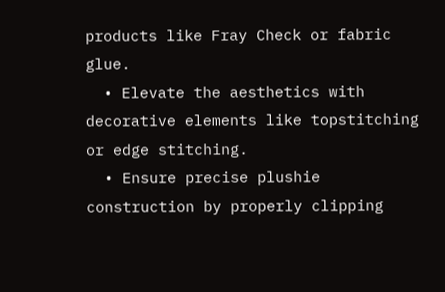products like Fray Check or fabric glue.
  • Elevate the aesthetics with decorative elements like topstitching or edge stitching.
  • Ensure precise plushie construction by properly clipping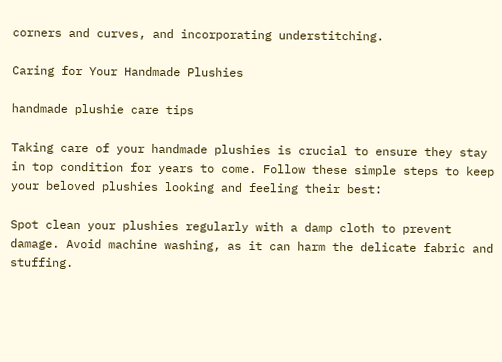corners and curves, and incorporating understitching.

Caring for Your Handmade Plushies

handmade plushie care tips

Taking care of your handmade plushies is crucial to ensure they stay in top condition for years to come. Follow these simple steps to keep your beloved plushies looking and feeling their best:

Spot clean your plushies regularly with a damp cloth to prevent damage. Avoid machine washing, as it can harm the delicate fabric and stuffing.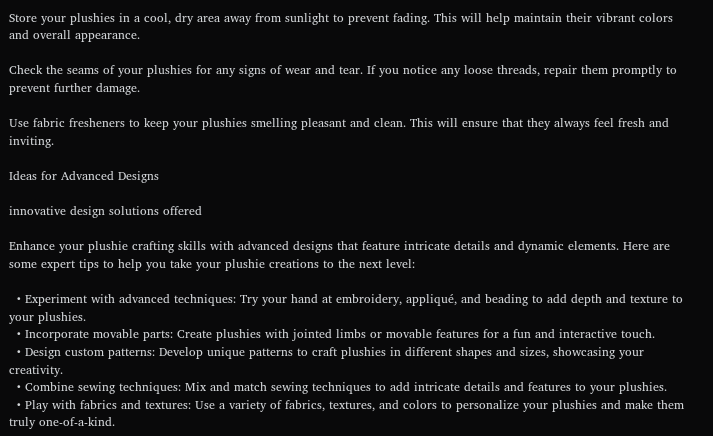Store your plushies in a cool, dry area away from sunlight to prevent fading. This will help maintain their vibrant colors and overall appearance.

Check the seams of your plushies for any signs of wear and tear. If you notice any loose threads, repair them promptly to prevent further damage.

Use fabric fresheners to keep your plushies smelling pleasant and clean. This will ensure that they always feel fresh and inviting.

Ideas for Advanced Designs

innovative design solutions offered

Enhance your plushie crafting skills with advanced designs that feature intricate details and dynamic elements. Here are some expert tips to help you take your plushie creations to the next level:

  • Experiment with advanced techniques: Try your hand at embroidery, appliqué, and beading to add depth and texture to your plushies.
  • Incorporate movable parts: Create plushies with jointed limbs or movable features for a fun and interactive touch.
  • Design custom patterns: Develop unique patterns to craft plushies in different shapes and sizes, showcasing your creativity.
  • Combine sewing techniques: Mix and match sewing techniques to add intricate details and features to your plushies.
  • Play with fabrics and textures: Use a variety of fabrics, textures, and colors to personalize your plushies and make them truly one-of-a-kind.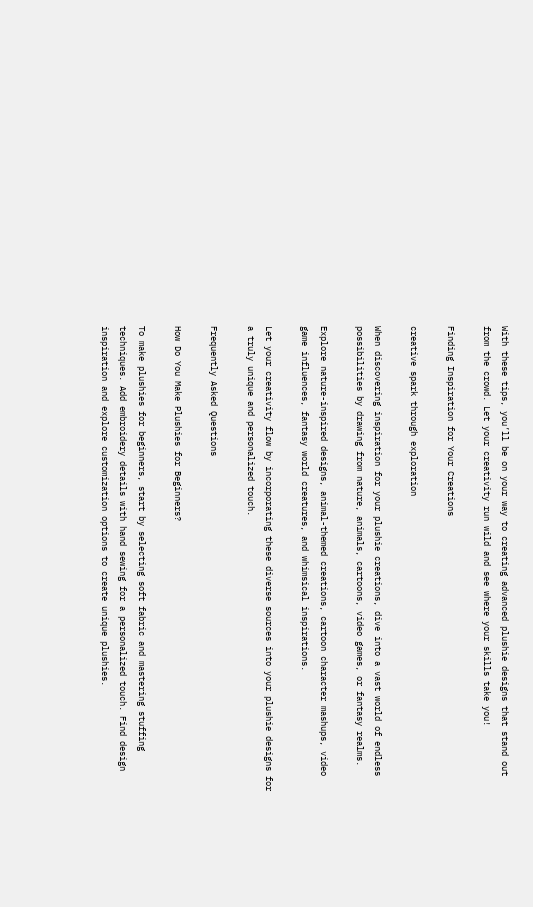With these tips, you’ll be on your way to creating advanced plushie designs that stand out from the crowd. Let your creativity run wild and see where your skills take you!

Finding Inspiration for Your Creations

creative spark through exploration

When discovering inspiration for your plushie creations, dive into a vast world of endless possibilities by drawing from nature, animals, cartoons, video games, or fantasy realms.

Explore nature-inspired designs, animal-themed creations, cartoon character mashups, video game influences, fantasy world creatures, and whimsical inspirations.

Let your creativity flow by incorporating these diverse sources into your plushie designs for a truly unique and personalized touch.

Frequently Asked Questions

How Do You Make Plushies for Beginners?

To make plushies for beginners, start by selecting soft fabric and mastering stuffing techniques. Add embroidery details with hand sewing for a personalized touch. Find design inspiration and explore customization options to create unique plushies.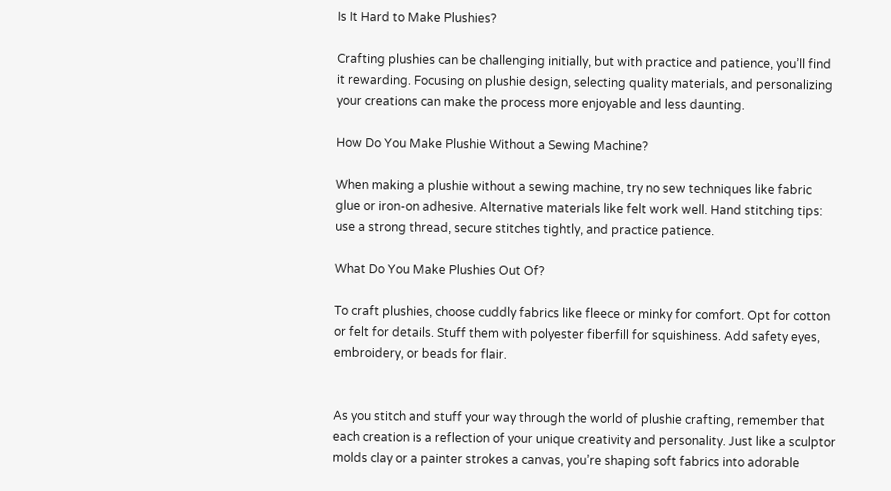Is It Hard to Make Plushies?

Crafting plushies can be challenging initially, but with practice and patience, you’ll find it rewarding. Focusing on plushie design, selecting quality materials, and personalizing your creations can make the process more enjoyable and less daunting.

How Do You Make Plushie Without a Sewing Machine?

When making a plushie without a sewing machine, try no sew techniques like fabric glue or iron-on adhesive. Alternative materials like felt work well. Hand stitching tips: use a strong thread, secure stitches tightly, and practice patience.

What Do You Make Plushies Out Of?

To craft plushies, choose cuddly fabrics like fleece or minky for comfort. Opt for cotton or felt for details. Stuff them with polyester fiberfill for squishiness. Add safety eyes, embroidery, or beads for flair.


As you stitch and stuff your way through the world of plushie crafting, remember that each creation is a reflection of your unique creativity and personality. Just like a sculptor molds clay or a painter strokes a canvas, you’re shaping soft fabrics into adorable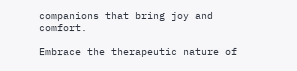companions that bring joy and comfort.

Embrace the therapeutic nature of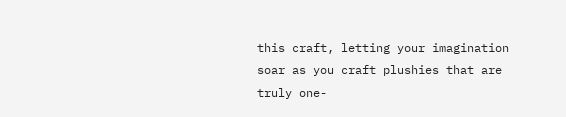this craft, letting your imagination soar as you craft plushies that are truly one-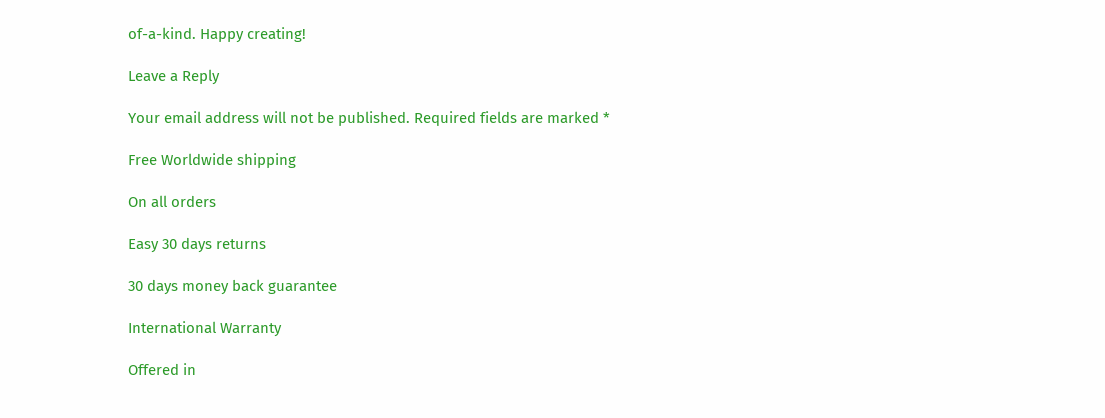of-a-kind. Happy creating!

Leave a Reply

Your email address will not be published. Required fields are marked *

Free Worldwide shipping

On all orders

Easy 30 days returns

30 days money back guarantee

International Warranty

Offered in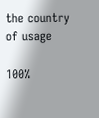the country of usage

100%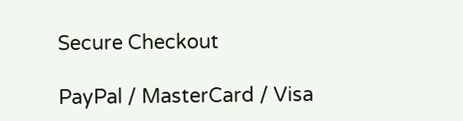Secure Checkout

PayPal / MasterCard / Visa